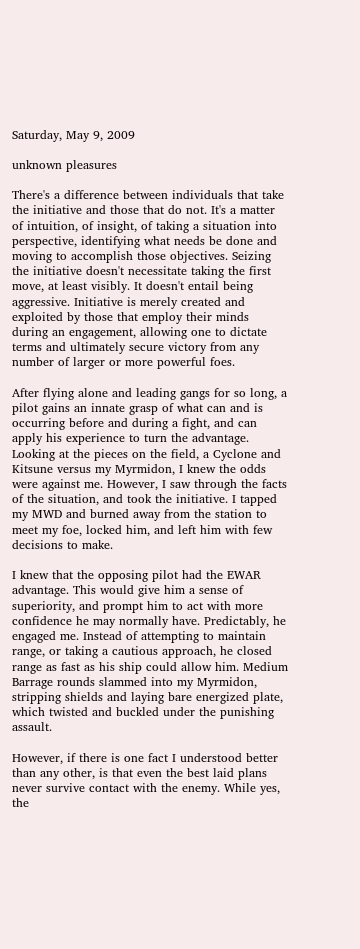Saturday, May 9, 2009

unknown pleasures

There's a difference between individuals that take the initiative and those that do not. It's a matter of intuition, of insight, of taking a situation into perspective, identifying what needs be done and moving to accomplish those objectives. Seizing the initiative doesn't necessitate taking the first move, at least visibly. It doesn't entail being aggressive. Initiative is merely created and exploited by those that employ their minds during an engagement, allowing one to dictate terms and ultimately secure victory from any number of larger or more powerful foes.

After flying alone and leading gangs for so long, a pilot gains an innate grasp of what can and is occurring before and during a fight, and can apply his experience to turn the advantage. Looking at the pieces on the field, a Cyclone and Kitsune versus my Myrmidon, I knew the odds were against me. However, I saw through the facts of the situation, and took the initiative. I tapped my MWD and burned away from the station to meet my foe, locked him, and left him with few decisions to make.

I knew that the opposing pilot had the EWAR advantage. This would give him a sense of superiority, and prompt him to act with more confidence he may normally have. Predictably, he engaged me. Instead of attempting to maintain range, or taking a cautious approach, he closed range as fast as his ship could allow him. Medium Barrage rounds slammed into my Myrmidon, stripping shields and laying bare energized plate, which twisted and buckled under the punishing assault.

However, if there is one fact I understood better than any other, is that even the best laid plans never survive contact with the enemy. While yes, the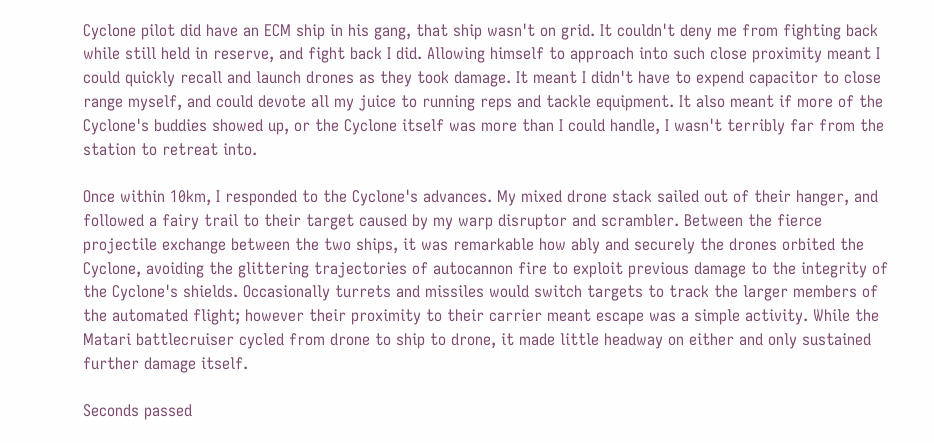Cyclone pilot did have an ECM ship in his gang, that ship wasn't on grid. It couldn't deny me from fighting back while still held in reserve, and fight back I did. Allowing himself to approach into such close proximity meant I could quickly recall and launch drones as they took damage. It meant I didn't have to expend capacitor to close range myself, and could devote all my juice to running reps and tackle equipment. It also meant if more of the Cyclone's buddies showed up, or the Cyclone itself was more than I could handle, I wasn't terribly far from the station to retreat into.

Once within 10km, I responded to the Cyclone's advances. My mixed drone stack sailed out of their hanger, and followed a fairy trail to their target caused by my warp disruptor and scrambler. Between the fierce projectile exchange between the two ships, it was remarkable how ably and securely the drones orbited the Cyclone, avoiding the glittering trajectories of autocannon fire to exploit previous damage to the integrity of the Cyclone's shields. Occasionally turrets and missiles would switch targets to track the larger members of the automated flight; however their proximity to their carrier meant escape was a simple activity. While the Matari battlecruiser cycled from drone to ship to drone, it made little headway on either and only sustained further damage itself.

Seconds passed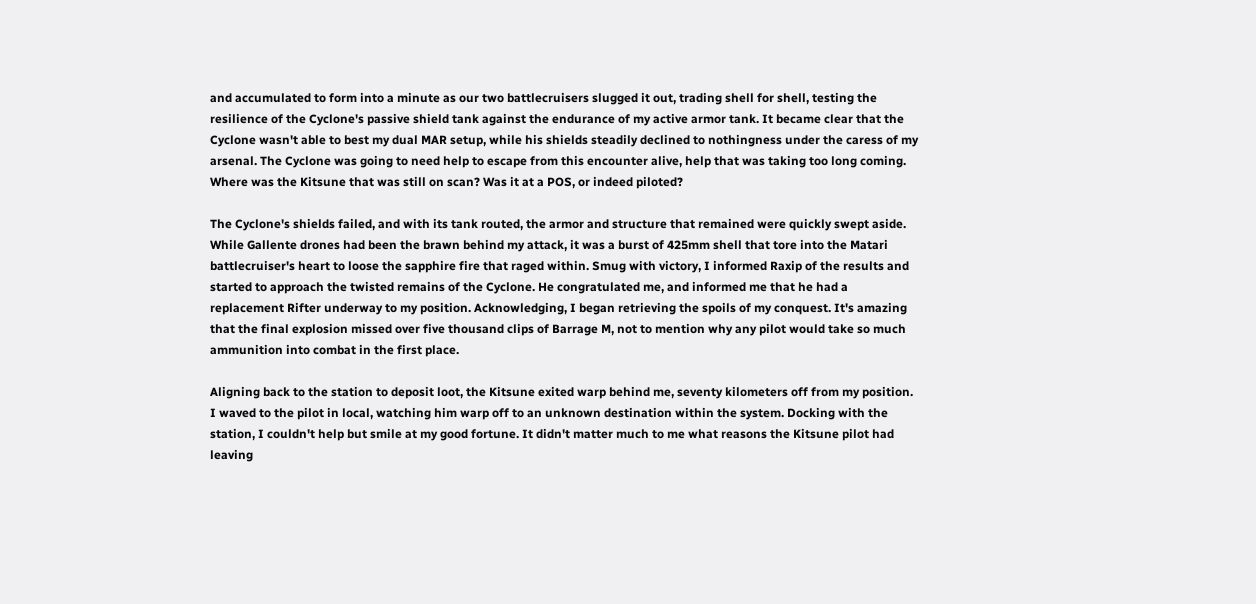and accumulated to form into a minute as our two battlecruisers slugged it out, trading shell for shell, testing the resilience of the Cyclone's passive shield tank against the endurance of my active armor tank. It became clear that the Cyclone wasn't able to best my dual MAR setup, while his shields steadily declined to nothingness under the caress of my arsenal. The Cyclone was going to need help to escape from this encounter alive, help that was taking too long coming. Where was the Kitsune that was still on scan? Was it at a POS, or indeed piloted?

The Cyclone's shields failed, and with its tank routed, the armor and structure that remained were quickly swept aside. While Gallente drones had been the brawn behind my attack, it was a burst of 425mm shell that tore into the Matari battlecruiser's heart to loose the sapphire fire that raged within. Smug with victory, I informed Raxip of the results and started to approach the twisted remains of the Cyclone. He congratulated me, and informed me that he had a replacement Rifter underway to my position. Acknowledging, I began retrieving the spoils of my conquest. It's amazing that the final explosion missed over five thousand clips of Barrage M, not to mention why any pilot would take so much ammunition into combat in the first place.

Aligning back to the station to deposit loot, the Kitsune exited warp behind me, seventy kilometers off from my position. I waved to the pilot in local, watching him warp off to an unknown destination within the system. Docking with the station, I couldn't help but smile at my good fortune. It didn't matter much to me what reasons the Kitsune pilot had leaving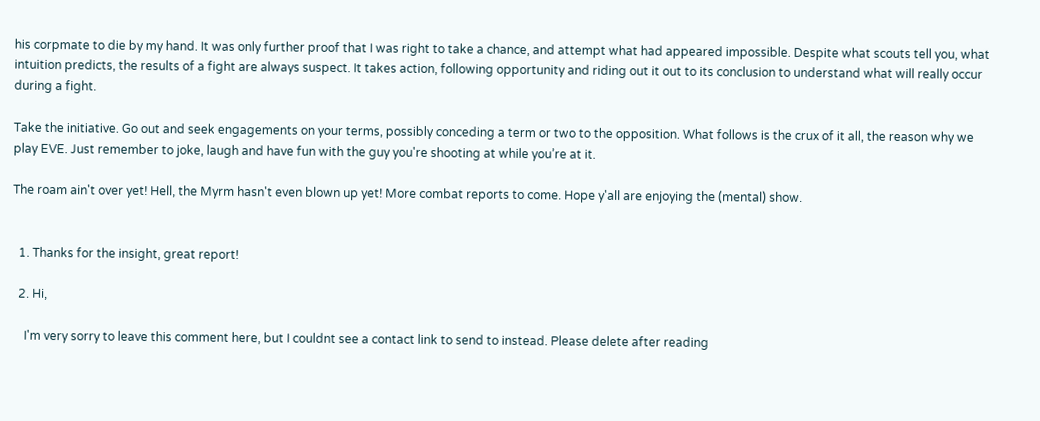his corpmate to die by my hand. It was only further proof that I was right to take a chance, and attempt what had appeared impossible. Despite what scouts tell you, what intuition predicts, the results of a fight are always suspect. It takes action, following opportunity and riding out it out to its conclusion to understand what will really occur during a fight.

Take the initiative. Go out and seek engagements on your terms, possibly conceding a term or two to the opposition. What follows is the crux of it all, the reason why we play EVE. Just remember to joke, laugh and have fun with the guy you're shooting at while you’re at it.

The roam ain't over yet! Hell, the Myrm hasn't even blown up yet! More combat reports to come. Hope y'all are enjoying the (mental) show.


  1. Thanks for the insight, great report!

  2. Hi,

    I'm very sorry to leave this comment here, but I couldnt see a contact link to send to instead. Please delete after reading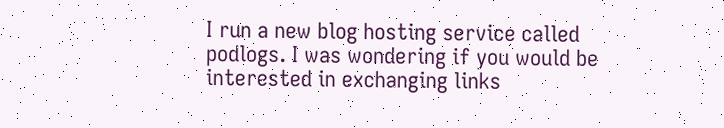I run a new blog hosting service called podlogs. I was wondering if you would be interested in exchanging links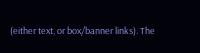(either text, or box/banner links). The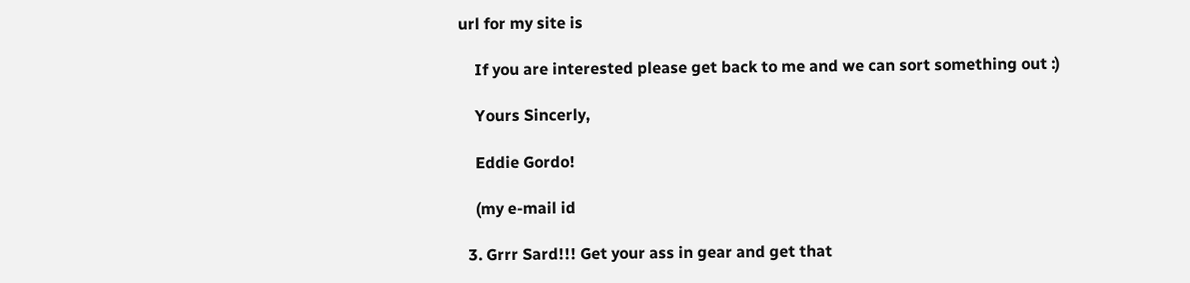url for my site is

    If you are interested please get back to me and we can sort something out :)

    Yours Sincerly,

    Eddie Gordo!

    (my e-mail id

  3. Grrr Sard!!! Get your ass in gear and get that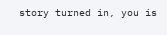story turned in, you is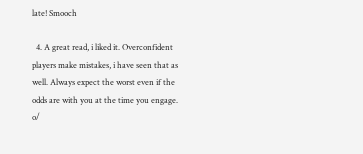late! Smooch

  4. A great read, i liked it. Overconfident players make mistakes, i have seen that as well. Always expect the worst even if the odds are with you at the time you engage. o/